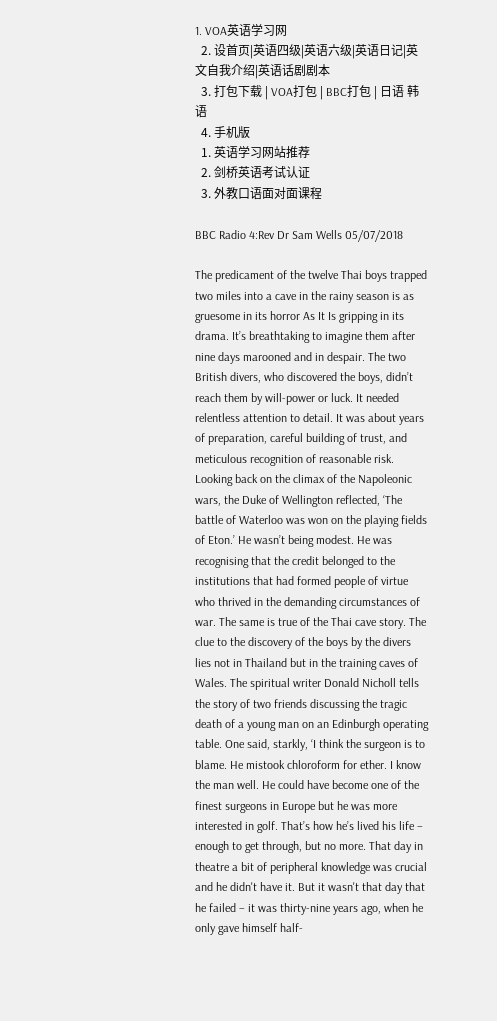1. VOA英语学习网
  2. 设首页|英语四级|英语六级|英语日记|英文自我介绍|英语话剧剧本
  3. 打包下载 | VOA打包 | BBC打包 | 日语 韩语
  4. 手机版
  1. 英语学习网站推荐
  2. 剑桥英语考试认证
  3. 外教口语面对面课程

BBC Radio 4:Rev Dr Sam Wells 05/07/2018

The predicament of the twelve Thai boys trapped two miles into a cave in the rainy season is as gruesome in its horror As It Is gripping in its drama. It’s breathtaking to imagine them after nine days marooned and in despair. The two British divers, who discovered the boys, didn’t reach them by will-power or luck. It needed relentless attention to detail. It was about years of preparation, careful building of trust, and meticulous recognition of reasonable risk. Looking back on the climax of the Napoleonic wars, the Duke of Wellington reflected, ‘The battle of Waterloo was won on the playing fields of Eton.’ He wasn’t being modest. He was recognising that the credit belonged to the institutions that had formed people of virtue who thrived in the demanding circumstances of war. The same is true of the Thai cave story. The clue to the discovery of the boys by the divers lies not in Thailand but in the training caves of Wales. The spiritual writer Donald Nicholl tells the story of two friends discussing the tragic death of a young man on an Edinburgh operating table. One said, starkly, ‘I think the surgeon is to blame. He mistook chloroform for ether. I know the man well. He could have become one of the finest surgeons in Europe but he was more interested in golf. That’s how he’s lived his life – enough to get through, but no more. That day in theatre a bit of peripheral knowledge was crucial and he didn't have it. But it wasn't that day that he failed – it was thirty-nine years ago, when he only gave himself half-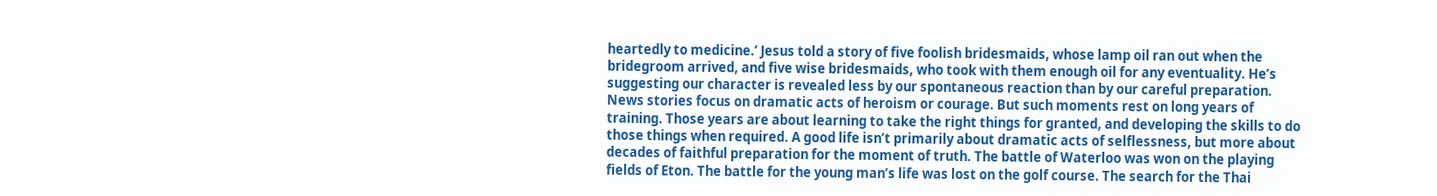heartedly to medicine.’ Jesus told a story of five foolish bridesmaids, whose lamp oil ran out when the bridegroom arrived, and five wise bridesmaids, who took with them enough oil for any eventuality. He’s suggesting our character is revealed less by our spontaneous reaction than by our careful preparation. News stories focus on dramatic acts of heroism or courage. But such moments rest on long years of training. Those years are about learning to take the right things for granted, and developing the skills to do those things when required. A good life isn’t primarily about dramatic acts of selflessness, but more about decades of faithful preparation for the moment of truth. The battle of Waterloo was won on the playing fields of Eton. The battle for the young man’s life was lost on the golf course. The search for the Thai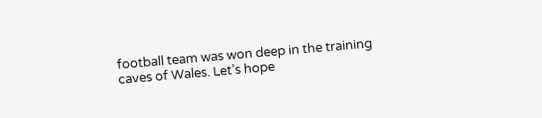football team was won deep in the training caves of Wales. Let’s hope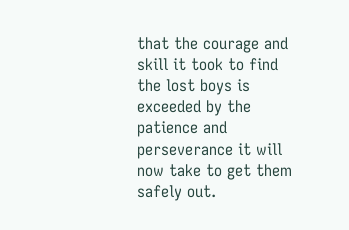that the courage and skill it took to find the lost boys is exceeded by the patience and perseverance it will now take to get them safely out.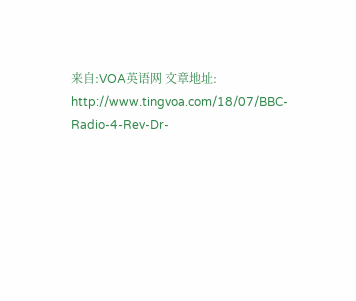来自:VOA英语网 文章地址: http://www.tingvoa.com/18/07/BBC-Radio-4-Rev-Dr-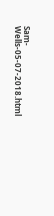Sam-Wells-05-07-2018.html